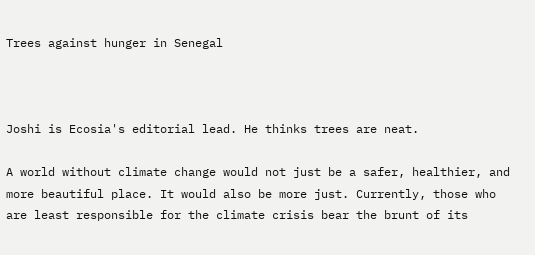Trees against hunger in Senegal



Joshi is Ecosia's editorial lead. He thinks trees are neat.

A world without climate change would not just be a safer, healthier, and more beautiful place. It would also be more just. Currently, those who are least responsible for the climate crisis bear the brunt of its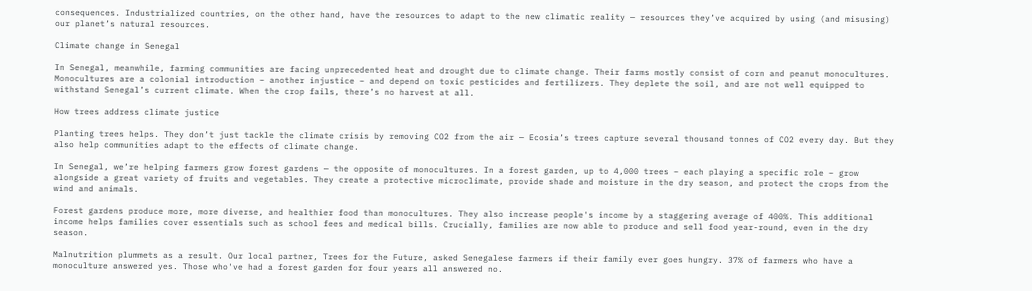consequences. Industrialized countries, on the other hand, have the resources to adapt to the new climatic reality — resources they’ve acquired by using (and misusing) our planet’s natural resources.

Climate change in Senegal

In Senegal, meanwhile, farming communities are facing unprecedented heat and drought due to climate change. Their farms mostly consist of corn and peanut monocultures. Monocultures are a colonial introduction – another injustice – and depend on toxic pesticides and fertilizers. They deplete the soil, and are not well equipped to withstand Senegal’s current climate. When the crop fails, there’s no harvest at all.

How trees address climate justice

Planting trees helps. They don’t just tackle the climate crisis by removing CO2 from the air — Ecosia’s trees capture several thousand tonnes of CO2 every day. But they also help communities adapt to the effects of climate change.

In Senegal, we’re helping farmers grow forest gardens — the opposite of monocultures. In a forest garden, up to 4,000 trees – each playing a specific role – grow alongside a great variety of fruits and vegetables. They create a protective microclimate, provide shade and moisture in the dry season, and protect the crops from the wind and animals.

Forest gardens produce more, more diverse, and healthier food than monocultures. They also increase people's income by a staggering average of 400%. This additional income helps families cover essentials such as school fees and medical bills. Crucially, families are now able to produce and sell food year-round, even in the dry season.

Malnutrition plummets as a result. Our local partner, Trees for the Future, asked Senegalese farmers if their family ever goes hungry. 37% of farmers who have a monoculture answered yes. Those who've had a forest garden for four years all answered no.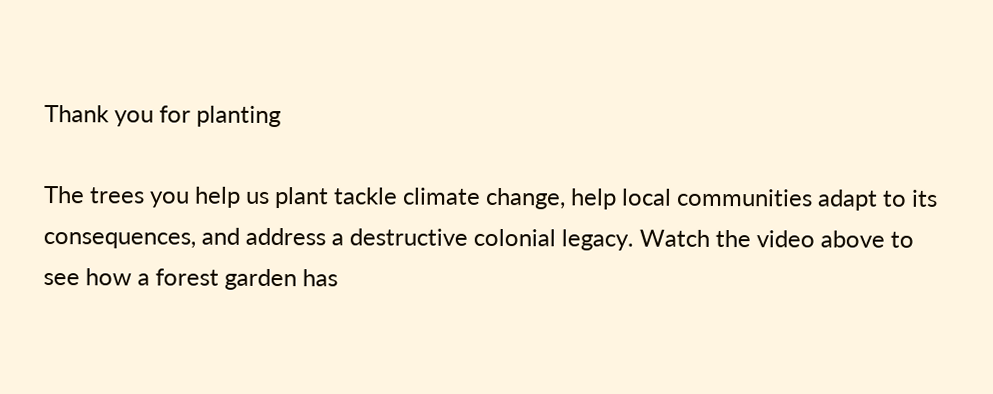Thank you for planting

The trees you help us plant tackle climate change, help local communities adapt to its consequences, and address a destructive colonial legacy. Watch the video above to see how a forest garden has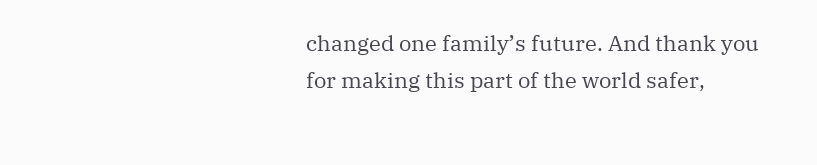changed one family’s future. And thank you for making this part of the world safer,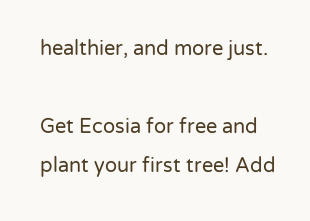healthier, and more just.

Get Ecosia for free and plant your first tree! Add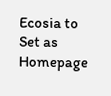Ecosia to Set as Homepage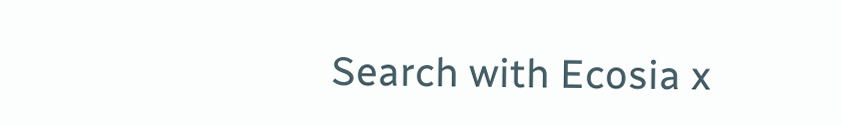Search with Ecosia x